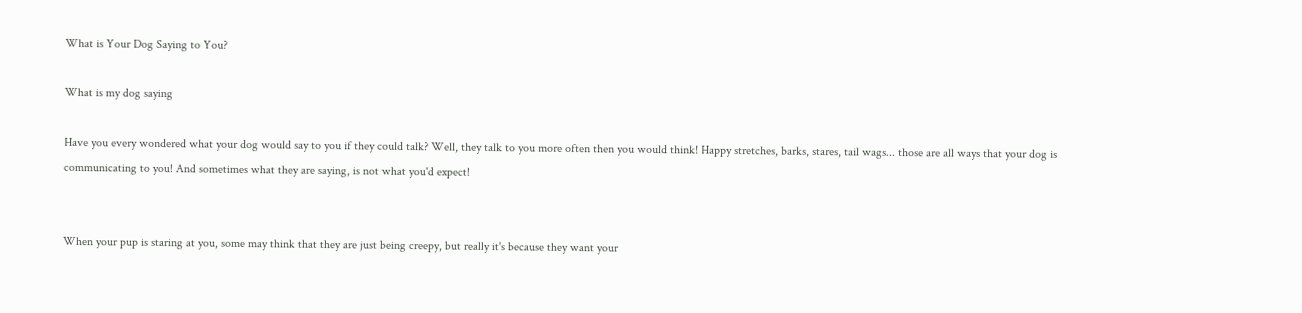What is Your Dog Saying to You?

What is my dog saying

Have you every wondered what your dog would say to you if they could talk? Well, they talk to you more often then you would think! Happy stretches, barks, stares, tail wags... those are all ways that your dog is communicating to you! And sometimes what they are saying, is not what you'd expect!


When your pup is staring at you, some may think that they are just being creepy, but really it's because they want your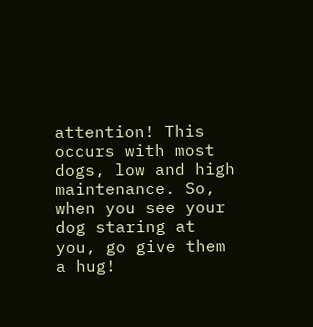attention! This occurs with most dogs, low and high maintenance. So, when you see your dog staring at you, go give them a hug!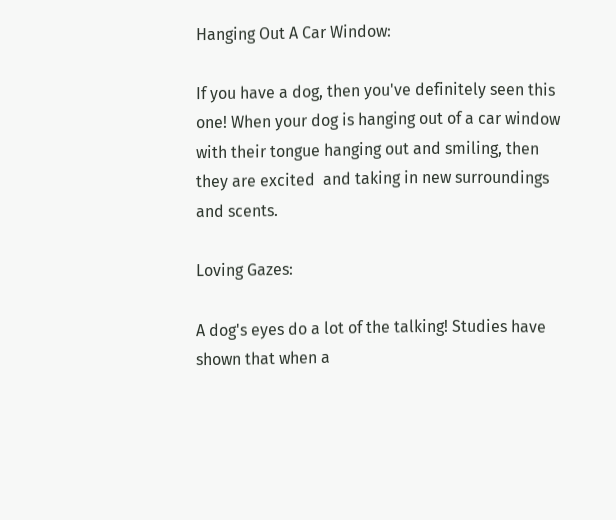Hanging Out A Car Window:

If you have a dog, then you've definitely seen this one! When your dog is hanging out of a car window with their tongue hanging out and smiling, then they are excited  and taking in new surroundings and scents.

Loving Gazes:

A dog's eyes do a lot of the talking! Studies have shown that when a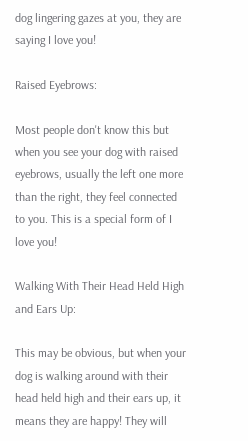dog lingering gazes at you, they are saying I love you!

Raised Eyebrows:

Most people don't know this but when you see your dog with raised eyebrows, usually the left one more than the right, they feel connected to you. This is a special form of I love you!

Walking With Their Head Held High and Ears Up:

This may be obvious, but when your dog is walking around with their head held high and their ears up, it means they are happy! They will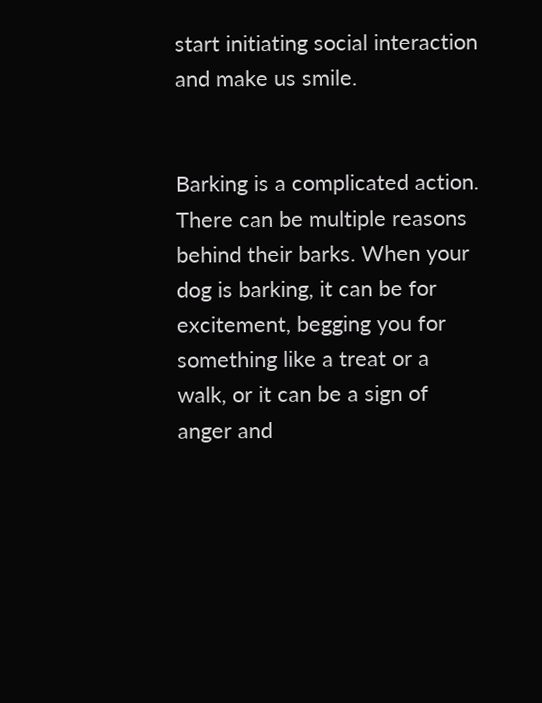start initiating social interaction and make us smile.


Barking is a complicated action. There can be multiple reasons behind their barks. When your dog is barking, it can be for excitement, begging you for something like a treat or a walk, or it can be a sign of anger and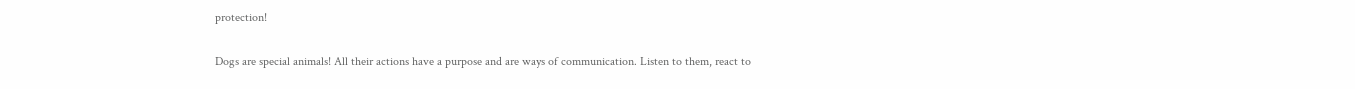protection!

Dogs are special animals! All their actions have a purpose and are ways of communication. Listen to them, react to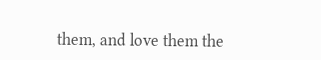them, and love them the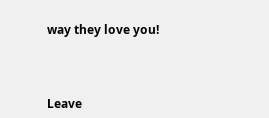way they love you!



Leave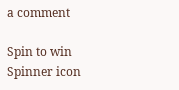a comment

Spin to win Spinner icon